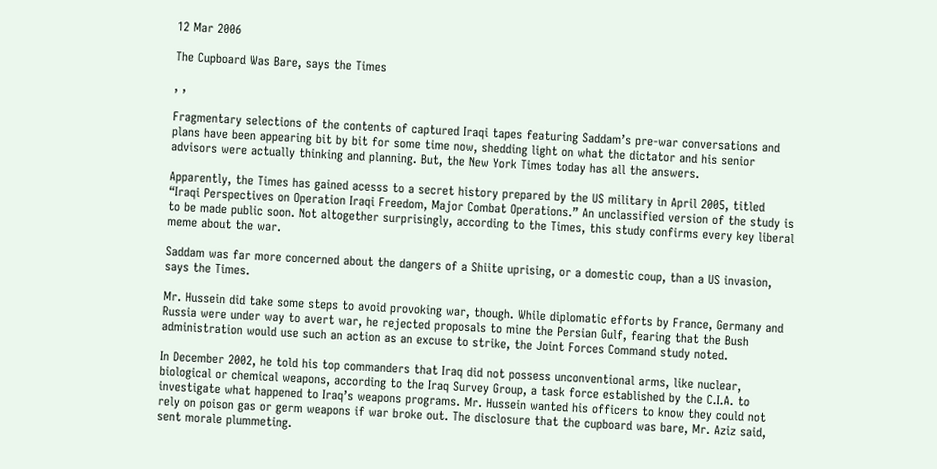12 Mar 2006

The Cupboard Was Bare, says the Times

, ,

Fragmentary selections of the contents of captured Iraqi tapes featuring Saddam’s pre-war conversations and plans have been appearing bit by bit for some time now, shedding light on what the dictator and his senior advisors were actually thinking and planning. But, the New York Times today has all the answers.

Apparently, the Times has gained acesss to a secret history prepared by the US military in April 2005, titled “Iraqi Perspectives on Operation Iraqi Freedom, Major Combat Operations.” An unclassified version of the study is to be made public soon. Not altogether surprisingly, according to the Times, this study confirms every key liberal meme about the war.

Saddam was far more concerned about the dangers of a Shiite uprising, or a domestic coup, than a US invasion, says the Times.

Mr. Hussein did take some steps to avoid provoking war, though. While diplomatic efforts by France, Germany and Russia were under way to avert war, he rejected proposals to mine the Persian Gulf, fearing that the Bush administration would use such an action as an excuse to strike, the Joint Forces Command study noted.

In December 2002, he told his top commanders that Iraq did not possess unconventional arms, like nuclear, biological or chemical weapons, according to the Iraq Survey Group, a task force established by the C.I.A. to investigate what happened to Iraq’s weapons programs. Mr. Hussein wanted his officers to know they could not rely on poison gas or germ weapons if war broke out. The disclosure that the cupboard was bare, Mr. Aziz said, sent morale plummeting.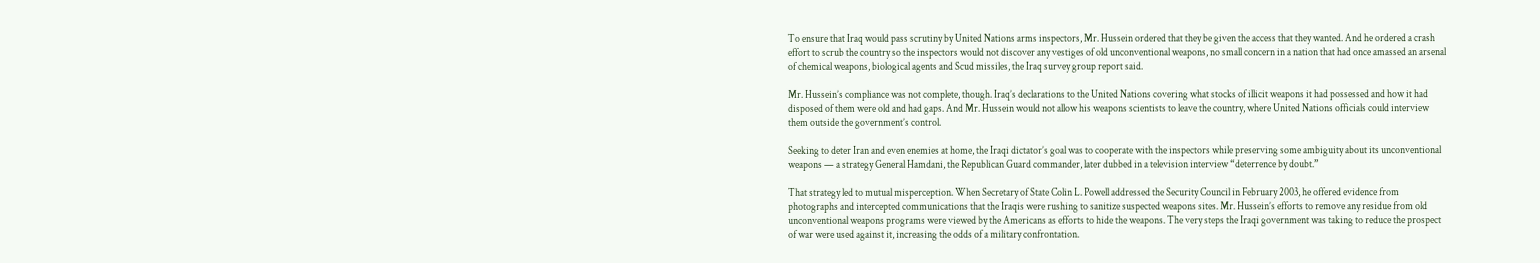To ensure that Iraq would pass scrutiny by United Nations arms inspectors, Mr. Hussein ordered that they be given the access that they wanted. And he ordered a crash effort to scrub the country so the inspectors would not discover any vestiges of old unconventional weapons, no small concern in a nation that had once amassed an arsenal of chemical weapons, biological agents and Scud missiles, the Iraq survey group report said.

Mr. Hussein’s compliance was not complete, though. Iraq’s declarations to the United Nations covering what stocks of illicit weapons it had possessed and how it had disposed of them were old and had gaps. And Mr. Hussein would not allow his weapons scientists to leave the country, where United Nations officials could interview them outside the government’s control.

Seeking to deter Iran and even enemies at home, the Iraqi dictator’s goal was to cooperate with the inspectors while preserving some ambiguity about its unconventional weapons — a strategy General Hamdani, the Republican Guard commander, later dubbed in a television interview “deterrence by doubt.”

That strategy led to mutual misperception. When Secretary of State Colin L. Powell addressed the Security Council in February 2003, he offered evidence from photographs and intercepted communications that the Iraqis were rushing to sanitize suspected weapons sites. Mr. Hussein’s efforts to remove any residue from old unconventional weapons programs were viewed by the Americans as efforts to hide the weapons. The very steps the Iraqi government was taking to reduce the prospect of war were used against it, increasing the odds of a military confrontation.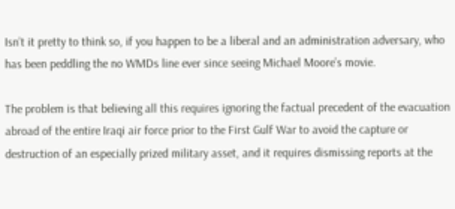Isn’t it pretty to think so, if you happen to be a liberal and an administration adversary, who has been peddling the no WMDs line ever since seeing Michael Moore’s movie.

The problem is that believing all this requires ignoring the factual precedent of the evacuation abroad of the entire Iraqi air force prior to the First Gulf War to avoid the capture or destruction of an especially prized military asset, and it requires dismissing reports at the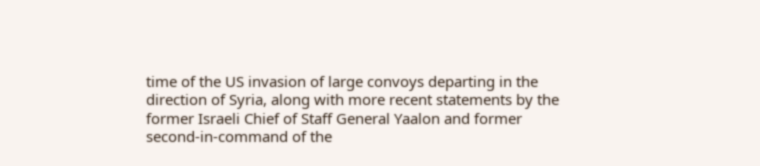time of the US invasion of large convoys departing in the direction of Syria, along with more recent statements by the former Israeli Chief of Staff General Yaalon and former second-in-command of the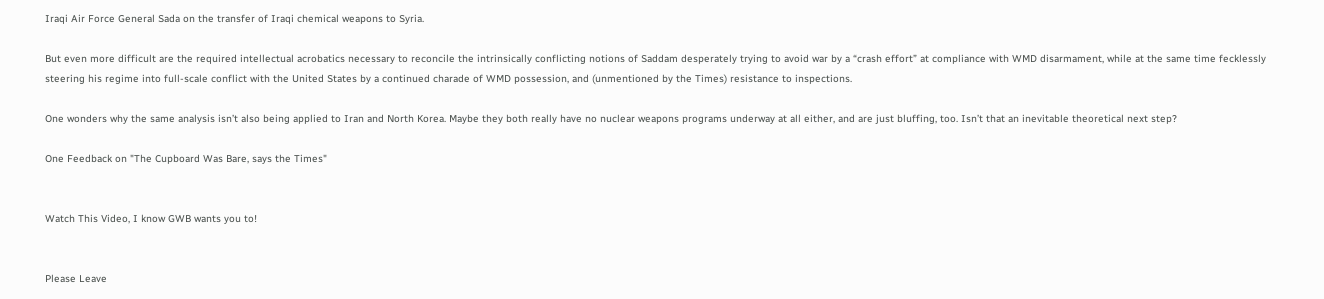Iraqi Air Force General Sada on the transfer of Iraqi chemical weapons to Syria.

But even more difficult are the required intellectual acrobatics necessary to reconcile the intrinsically conflicting notions of Saddam desperately trying to avoid war by a “crash effort” at compliance with WMD disarmament, while at the same time fecklessly steering his regime into full-scale conflict with the United States by a continued charade of WMD possession, and (unmentioned by the Times) resistance to inspections.

One wonders why the same analysis isn’t also being applied to Iran and North Korea. Maybe they both really have no nuclear weapons programs underway at all either, and are just bluffing, too. Isn’t that an inevitable theoretical next step?

One Feedback on "The Cupboard Was Bare, says the Times"


Watch This Video, I know GWB wants you to!


Please Leave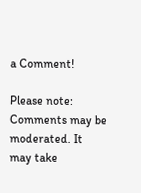a Comment!

Please note: Comments may be moderated. It may take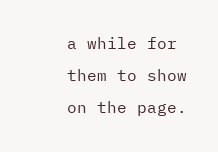a while for them to show on the page.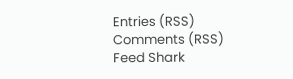Entries (RSS)
Comments (RSS)
Feed Shark